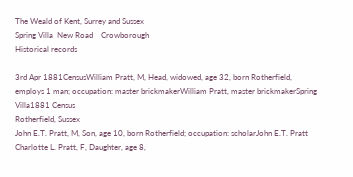The Weald of Kent, Surrey and Sussex
Spring Villa  New Road    Crowborough
Historical records

3rd Apr 1881CensusWilliam Pratt, M, Head, widowed, age 32, born Rotherfield, employs 1 man; occupation: master brickmakerWilliam Pratt, master brickmakerSpring Villa1881 Census
Rotherfield, Sussex
John E.T. Pratt, M, Son, age 10, born Rotherfield; occupation: scholarJohn E.T. Pratt
Charlotte L. Pratt, F, Daughter, age 8,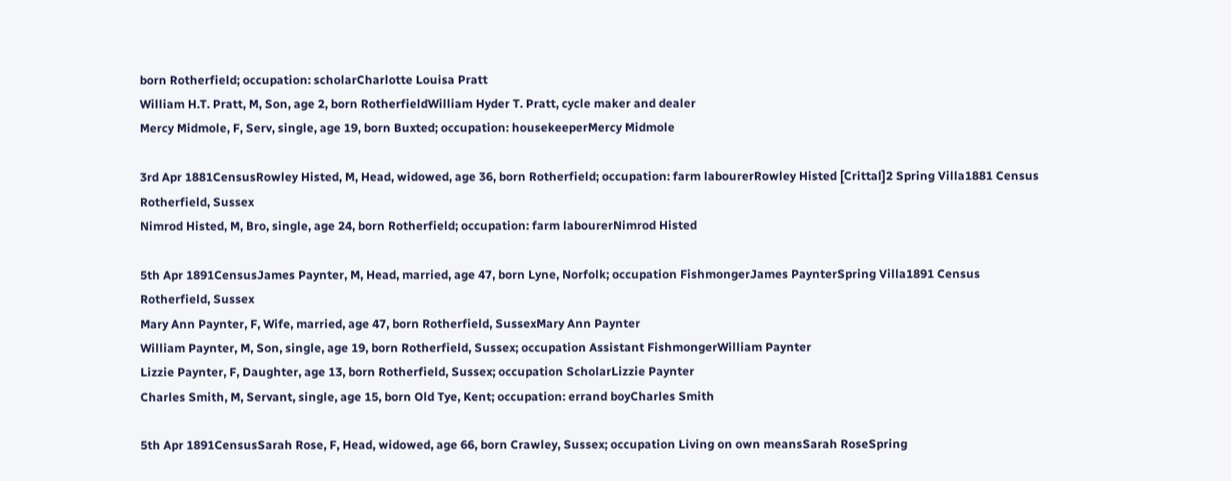born Rotherfield; occupation: scholarCharlotte Louisa Pratt
William H.T. Pratt, M, Son, age 2, born RotherfieldWilliam Hyder T. Pratt, cycle maker and dealer
Mercy Midmole, F, Serv, single, age 19, born Buxted; occupation: housekeeperMercy Midmole

3rd Apr 1881CensusRowley Histed, M, Head, widowed, age 36, born Rotherfield; occupation: farm labourerRowley Histed [Crittal]2 Spring Villa1881 Census
Rotherfield, Sussex
Nimrod Histed, M, Bro, single, age 24, born Rotherfield; occupation: farm labourerNimrod Histed

5th Apr 1891CensusJames Paynter, M, Head, married, age 47, born Lyne, Norfolk; occupation FishmongerJames PaynterSpring Villa1891 Census
Rotherfield, Sussex
Mary Ann Paynter, F, Wife, married, age 47, born Rotherfield, SussexMary Ann Paynter
William Paynter, M, Son, single, age 19, born Rotherfield, Sussex; occupation Assistant FishmongerWilliam Paynter
Lizzie Paynter, F, Daughter, age 13, born Rotherfield, Sussex; occupation ScholarLizzie Paynter
Charles Smith, M, Servant, single, age 15, born Old Tye, Kent; occupation: errand boyCharles Smith

5th Apr 1891CensusSarah Rose, F, Head, widowed, age 66, born Crawley, Sussex; occupation Living on own meansSarah RoseSpring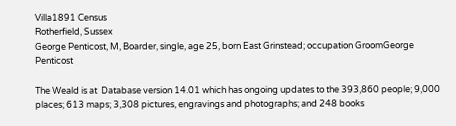Villa1891 Census
Rotherfield, Sussex
George Penticost, M, Boarder, single, age 25, born East Grinstead; occupation GroomGeorge Penticost

The Weald is at  Database version 14.01 which has ongoing updates to the 393,860 people; 9,000 places; 613 maps; 3,308 pictures, engravings and photographs; and 248 books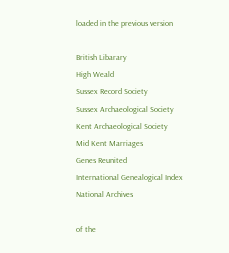loaded in the previous version

British Libarary
High Weald
Sussex Record Society
Sussex Archaeological Society
Kent Archaeological Society
Mid Kent Marriages
Genes Reunited
International Genealogical Index
National Archives

of the